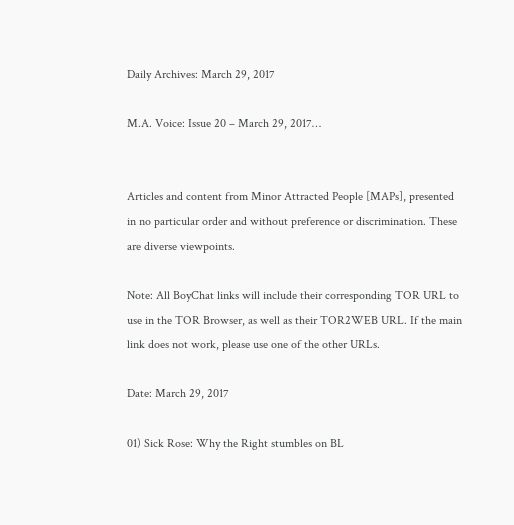Daily Archives: March 29, 2017

M.A. Voice: Issue 20 – March 29, 2017…


Articles and content from Minor Attracted People [MAPs], presented in no particular order and without preference or discrimination. These are diverse viewpoints.

Note: All BoyChat links will include their corresponding TOR URL to use in the TOR Browser, as well as their TOR2WEB URL. If the main link does not work, please use one of the other URLs.

Date: March 29, 2017

01) Sick Rose: Why the Right stumbles on BL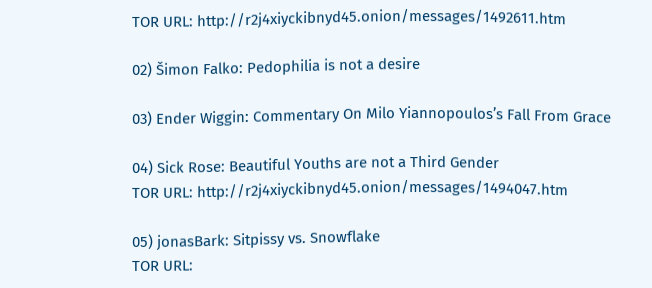TOR URL: http://r2j4xiyckibnyd45.onion/messages/1492611.htm

02) Šimon Falko: Pedophilia is not a desire

03) Ender Wiggin: Commentary On Milo Yiannopoulos’s Fall From Grace

04) Sick Rose: Beautiful Youths are not a Third Gender
TOR URL: http://r2j4xiyckibnyd45.onion/messages/1494047.htm

05) jonasBark: Sitpissy vs. Snowflake
TOR URL: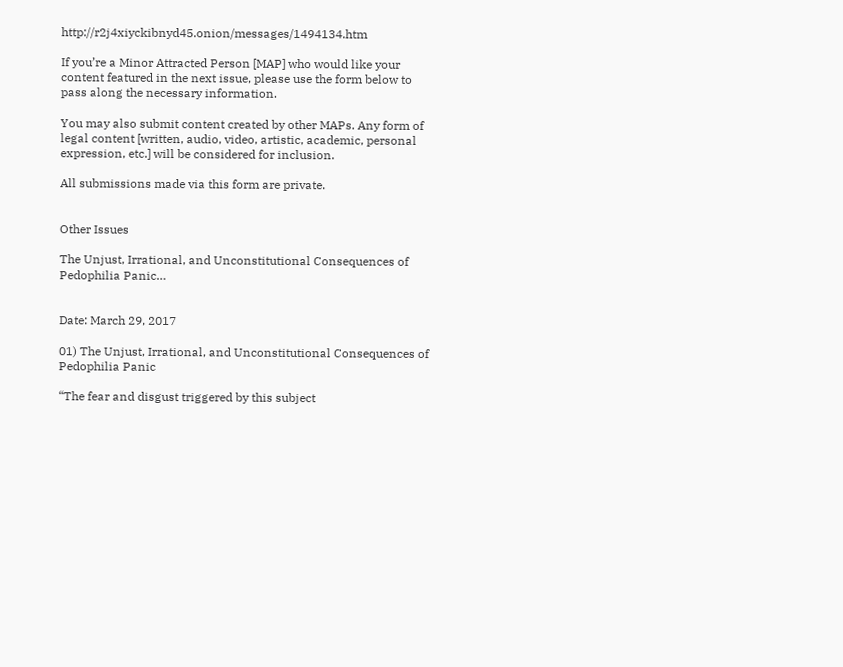http://r2j4xiyckibnyd45.onion/messages/1494134.htm

If you’re a Minor Attracted Person [MAP] who would like your content featured in the next issue, please use the form below to pass along the necessary information.

You may also submit content created by other MAPs. Any form of legal content [written, audio, video, artistic, academic, personal expression, etc.] will be considered for inclusion.

All submissions made via this form are private.


Other Issues

The Unjust, Irrational, and Unconstitutional Consequences of Pedophilia Panic…


Date: March 29, 2017

01) The Unjust, Irrational, and Unconstitutional Consequences of Pedophilia Panic

“The fear and disgust triggered by this subject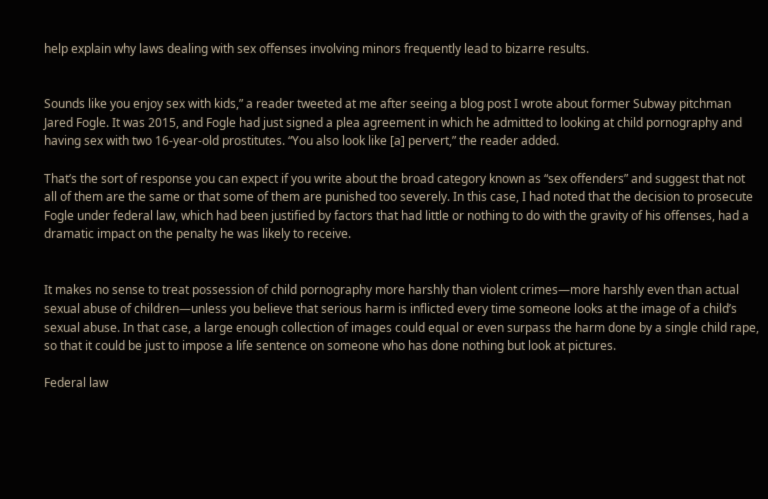help explain why laws dealing with sex offenses involving minors frequently lead to bizarre results.


Sounds like you enjoy sex with kids,” a reader tweeted at me after seeing a blog post I wrote about former Subway pitchman Jared Fogle. It was 2015, and Fogle had just signed a plea agreement in which he admitted to looking at child pornography and having sex with two 16-year-old prostitutes. “You also look like [a] pervert,” the reader added.

That’s the sort of response you can expect if you write about the broad category known as “sex offenders” and suggest that not all of them are the same or that some of them are punished too severely. In this case, I had noted that the decision to prosecute Fogle under federal law, which had been justified by factors that had little or nothing to do with the gravity of his offenses, had a dramatic impact on the penalty he was likely to receive.


It makes no sense to treat possession of child pornography more harshly than violent crimes—more harshly even than actual sexual abuse of children—unless you believe that serious harm is inflicted every time someone looks at the image of a child’s sexual abuse. In that case, a large enough collection of images could equal or even surpass the harm done by a single child rape, so that it could be just to impose a life sentence on someone who has done nothing but look at pictures.

Federal law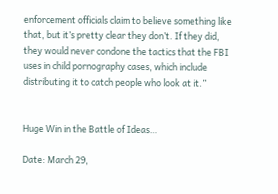enforcement officials claim to believe something like that, but it’s pretty clear they don’t. If they did, they would never condone the tactics that the FBI uses in child pornography cases, which include distributing it to catch people who look at it.”


Huge Win in the Battle of Ideas…

Date: March 29,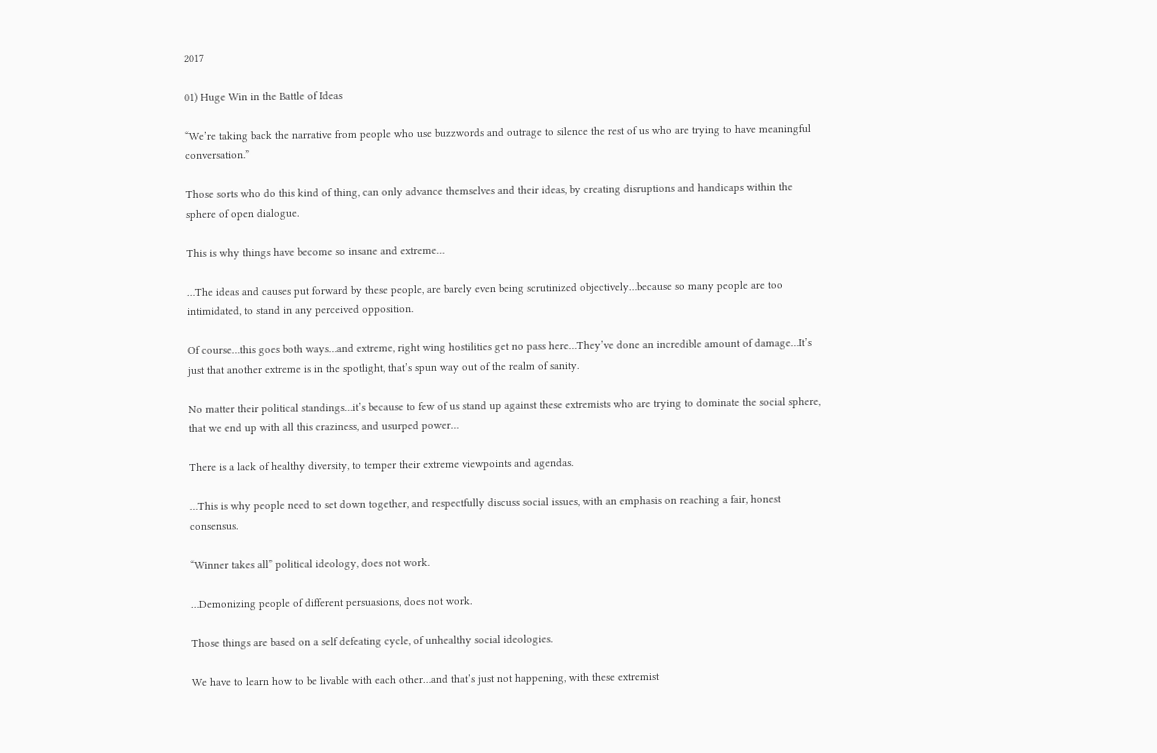2017

01) Huge Win in the Battle of Ideas

“We’re taking back the narrative from people who use buzzwords and outrage to silence the rest of us who are trying to have meaningful conversation.”

Those sorts who do this kind of thing, can only advance themselves and their ideas, by creating disruptions and handicaps within the sphere of open dialogue.

This is why things have become so insane and extreme…

…The ideas and causes put forward by these people, are barely even being scrutinized objectively…because so many people are too intimidated, to stand in any perceived opposition.

Of course…this goes both ways…and extreme, right wing hostilities get no pass here…They’ve done an incredible amount of damage…It’s just that another extreme is in the spotlight, that’s spun way out of the realm of sanity.

No matter their political standings…it’s because to few of us stand up against these extremists who are trying to dominate the social sphere, that we end up with all this craziness, and usurped power…

There is a lack of healthy diversity, to temper their extreme viewpoints and agendas.

…This is why people need to set down together, and respectfully discuss social issues, with an emphasis on reaching a fair, honest consensus.

“Winner takes all” political ideology, does not work.

…Demonizing people of different persuasions, does not work.

Those things are based on a self defeating cycle, of unhealthy social ideologies.

We have to learn how to be livable with each other…and that’s just not happening, with these extremist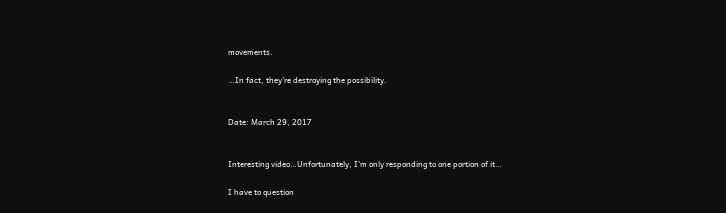movements.

…In fact, they’re destroying the possibility.


Date: March 29, 2017


Interesting video…Unfortunately, I’m only responding to one portion of it…

I have to question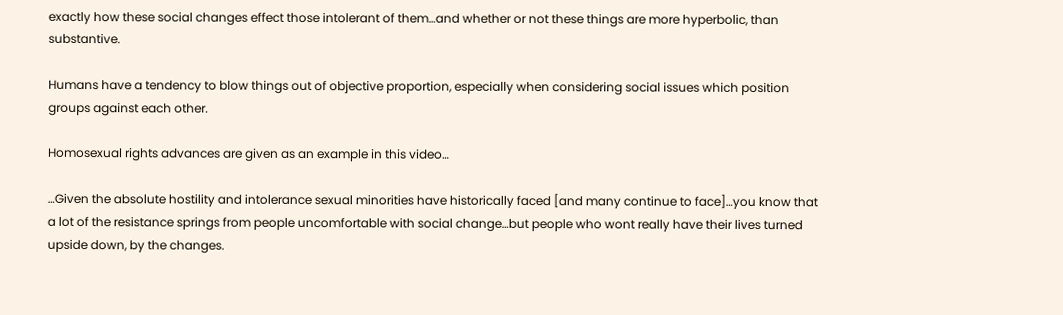exactly how these social changes effect those intolerant of them…and whether or not these things are more hyperbolic, than substantive.

Humans have a tendency to blow things out of objective proportion, especially when considering social issues which position groups against each other.

Homosexual rights advances are given as an example in this video…

…Given the absolute hostility and intolerance sexual minorities have historically faced [and many continue to face]…you know that a lot of the resistance springs from people uncomfortable with social change…but people who wont really have their lives turned upside down, by the changes.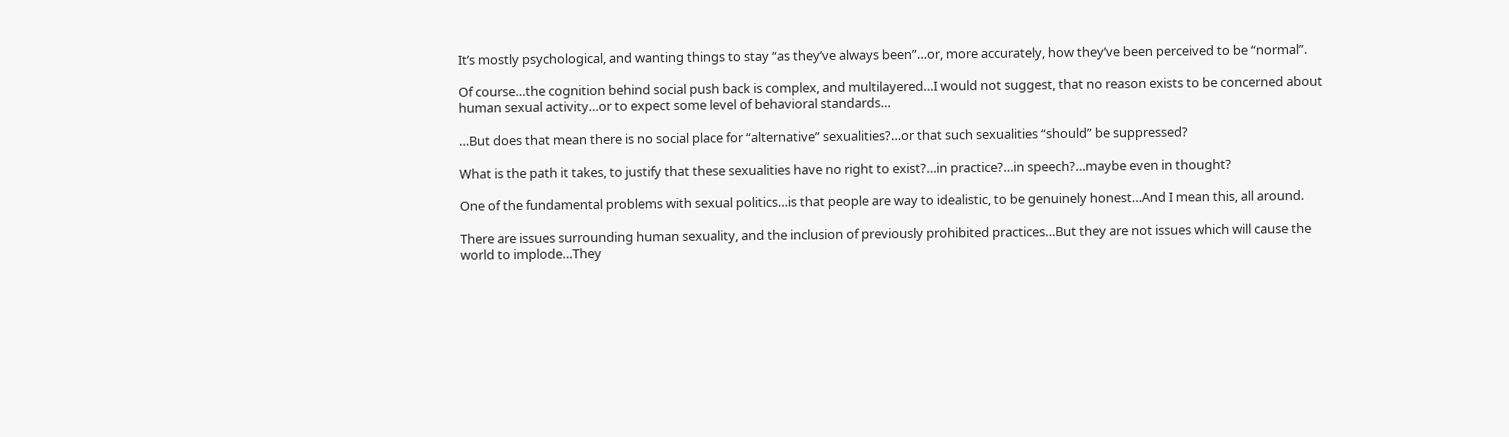It’s mostly psychological, and wanting things to stay “as they’ve always been”…or, more accurately, how they’ve been perceived to be “normal”.

Of course…the cognition behind social push back is complex, and multilayered…I would not suggest, that no reason exists to be concerned about human sexual activity…or to expect some level of behavioral standards…

…But does that mean there is no social place for “alternative” sexualities?…or that such sexualities “should” be suppressed?

What is the path it takes, to justify that these sexualities have no right to exist?…in practice?…in speech?…maybe even in thought?

One of the fundamental problems with sexual politics…is that people are way to idealistic, to be genuinely honest…And I mean this, all around.

There are issues surrounding human sexuality, and the inclusion of previously prohibited practices…But they are not issues which will cause the world to implode…They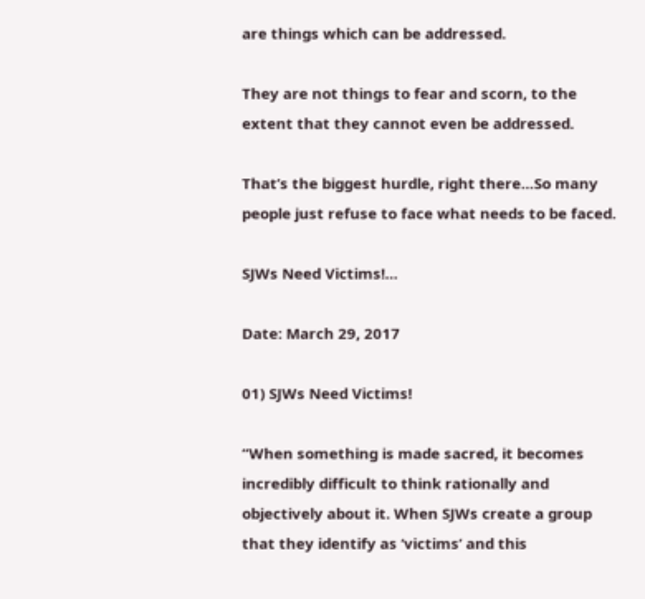are things which can be addressed.

They are not things to fear and scorn, to the extent that they cannot even be addressed.

That’s the biggest hurdle, right there…So many people just refuse to face what needs to be faced.

SJWs Need Victims!…

Date: March 29, 2017

01) SJWs Need Victims!

“When something is made sacred, it becomes incredibly difficult to think rationally and objectively about it. When SJWs create a group that they identify as ‘victims’ and this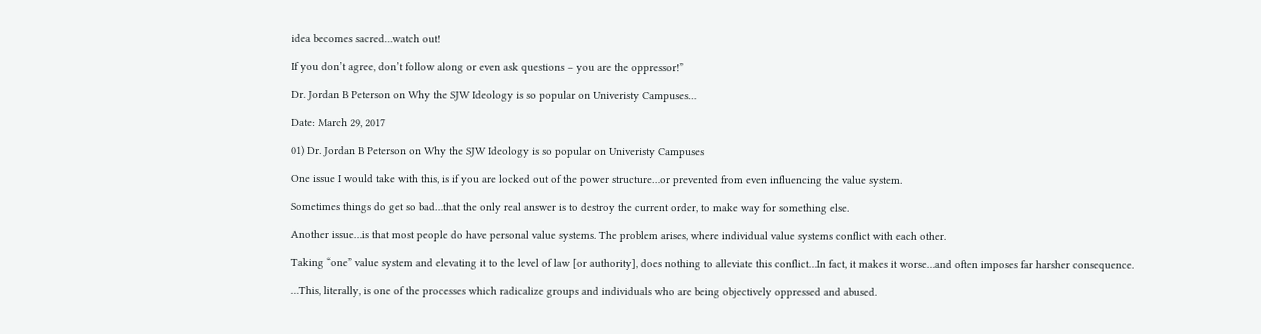idea becomes sacred…watch out!

If you don’t agree, don’t follow along or even ask questions – you are the oppressor!”

Dr. Jordan B Peterson on Why the SJW Ideology is so popular on Univeristy Campuses…

Date: March 29, 2017

01) Dr. Jordan B Peterson on Why the SJW Ideology is so popular on Univeristy Campuses

One issue I would take with this, is if you are locked out of the power structure…or prevented from even influencing the value system.

Sometimes things do get so bad…that the only real answer is to destroy the current order, to make way for something else.

Another issue…is that most people do have personal value systems. The problem arises, where individual value systems conflict with each other.

Taking “one” value system and elevating it to the level of law [or authority], does nothing to alleviate this conflict…In fact, it makes it worse…and often imposes far harsher consequence.

…This, literally, is one of the processes which radicalize groups and individuals who are being objectively oppressed and abused.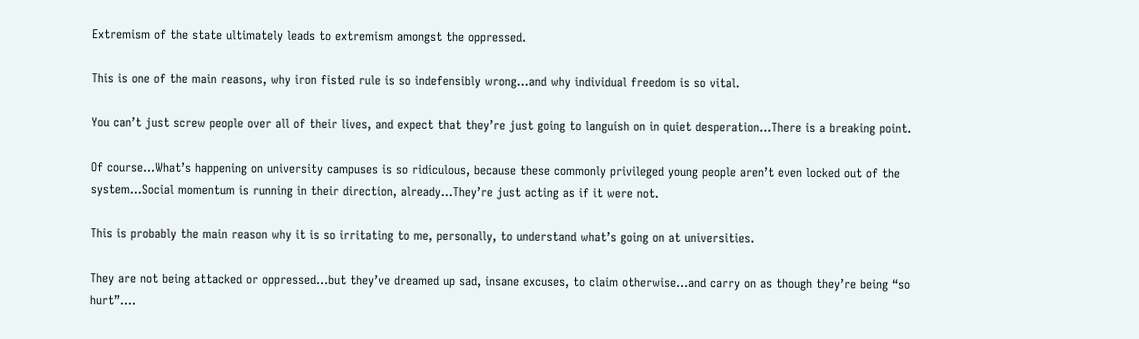Extremism of the state ultimately leads to extremism amongst the oppressed.

This is one of the main reasons, why iron fisted rule is so indefensibly wrong…and why individual freedom is so vital.

You can’t just screw people over all of their lives, and expect that they’re just going to languish on in quiet desperation…There is a breaking point.

Of course…What’s happening on university campuses is so ridiculous, because these commonly privileged young people aren’t even locked out of the system…Social momentum is running in their direction, already…They’re just acting as if it were not.

This is probably the main reason why it is so irritating to me, personally, to understand what’s going on at universities.

They are not being attacked or oppressed…but they’ve dreamed up sad, insane excuses, to claim otherwise…and carry on as though they’re being “so hurt”….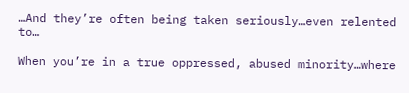…And they’re often being taken seriously…even relented to…

When you’re in a true oppressed, abused minority…where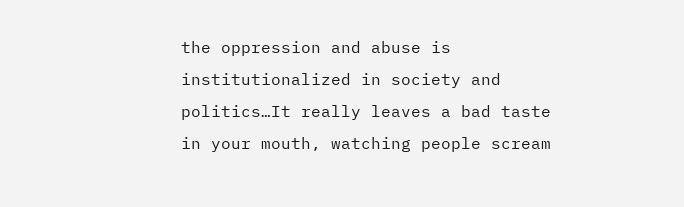the oppression and abuse is institutionalized in society and politics…It really leaves a bad taste in your mouth, watching people scream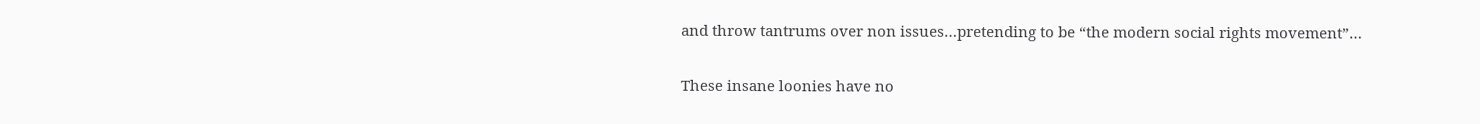and throw tantrums over non issues…pretending to be “the modern social rights movement”…

These insane loonies have no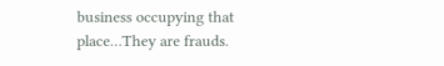business occupying that place…They are frauds.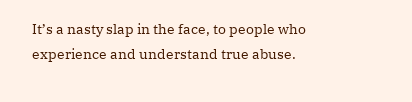It’s a nasty slap in the face, to people who experience and understand true abuse.